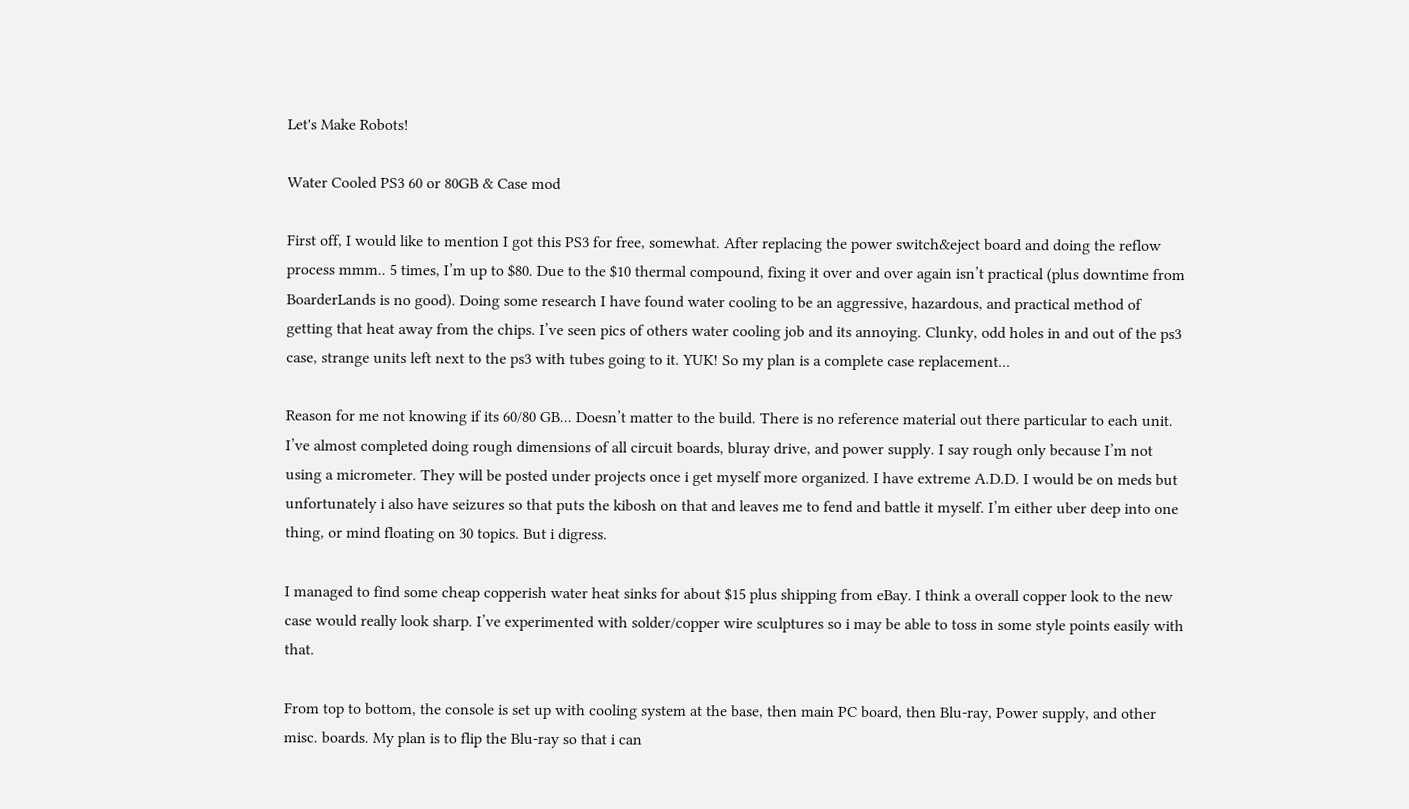Let's Make Robots!

Water Cooled PS3 60 or 80GB & Case mod

First off, I would like to mention I got this PS3 for free, somewhat. After replacing the power switch&eject board and doing the reflow process mmm.. 5 times, I’m up to $80. Due to the $10 thermal compound, fixing it over and over again isn’t practical (plus downtime from BoarderLands is no good). Doing some research I have found water cooling to be an aggressive, hazardous, and practical method of getting that heat away from the chips. I’ve seen pics of others water cooling job and its annoying. Clunky, odd holes in and out of the ps3 case, strange units left next to the ps3 with tubes going to it. YUK! So my plan is a complete case replacement...

Reason for me not knowing if its 60/80 GB... Doesn’t matter to the build. There is no reference material out there particular to each unit. I’ve almost completed doing rough dimensions of all circuit boards, bluray drive, and power supply. I say rough only because I’m not using a micrometer. They will be posted under projects once i get myself more organized. I have extreme A.D.D. I would be on meds but unfortunately i also have seizures so that puts the kibosh on that and leaves me to fend and battle it myself. I’m either uber deep into one thing, or mind floating on 30 topics. But i digress.

I managed to find some cheap copperish water heat sinks for about $15 plus shipping from eBay. I think a overall copper look to the new case would really look sharp. I’ve experimented with solder/copper wire sculptures so i may be able to toss in some style points easily with that.

From top to bottom, the console is set up with cooling system at the base, then main PC board, then Blu-ray, Power supply, and other misc. boards. My plan is to flip the Blu-ray so that i can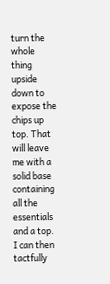turn the whole thing upside down to expose the chips up top. That will leave me with a solid base containing all the essentials and a top. I can then tactfully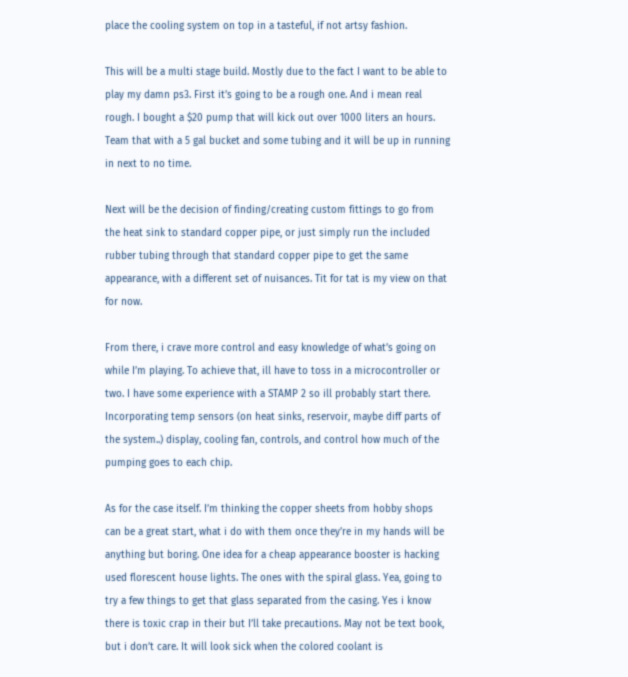place the cooling system on top in a tasteful, if not artsy fashion.

This will be a multi stage build. Mostly due to the fact I want to be able to play my damn ps3. First it’s going to be a rough one. And i mean real rough. I bought a $20 pump that will kick out over 1000 liters an hours. Team that with a 5 gal bucket and some tubing and it will be up in running in next to no time.

Next will be the decision of finding/creating custom fittings to go from the heat sink to standard copper pipe, or just simply run the included rubber tubing through that standard copper pipe to get the same appearance, with a different set of nuisances. Tit for tat is my view on that for now.

From there, i crave more control and easy knowledge of what’s going on while I’m playing. To achieve that, ill have to toss in a microcontroller or two. I have some experience with a STAMP 2 so ill probably start there. Incorporating temp sensors (on heat sinks, reservoir, maybe diff parts of the system..) display, cooling fan, controls, and control how much of the pumping goes to each chip.

As for the case itself. I’m thinking the copper sheets from hobby shops can be a great start, what i do with them once they’re in my hands will be anything but boring. One idea for a cheap appearance booster is hacking used florescent house lights. The ones with the spiral glass. Yea, going to try a few things to get that glass separated from the casing. Yes i know there is toxic crap in their but I’ll take precautions. May not be text book, but i don’t care. It will look sick when the colored coolant is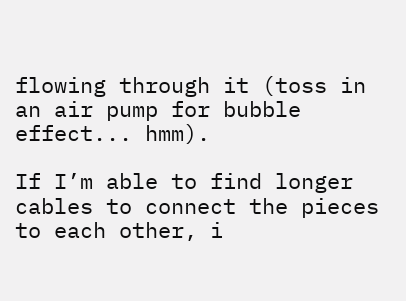flowing through it (toss in an air pump for bubble effect... hmm).

If I’m able to find longer cables to connect the pieces to each other, i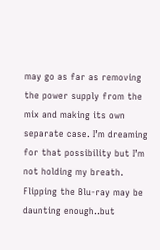may go as far as removing the power supply from the mix and making its own separate case. I’m dreaming for that possibility but I’m not holding my breath. Flipping the Blu-ray may be daunting enough..but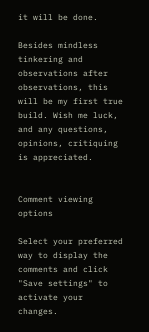it will be done.

Besides mindless tinkering and observations after observations, this will be my first true build. Wish me luck, and any questions, opinions, critiquing is appreciated.


Comment viewing options

Select your preferred way to display the comments and click "Save settings" to activate your changes.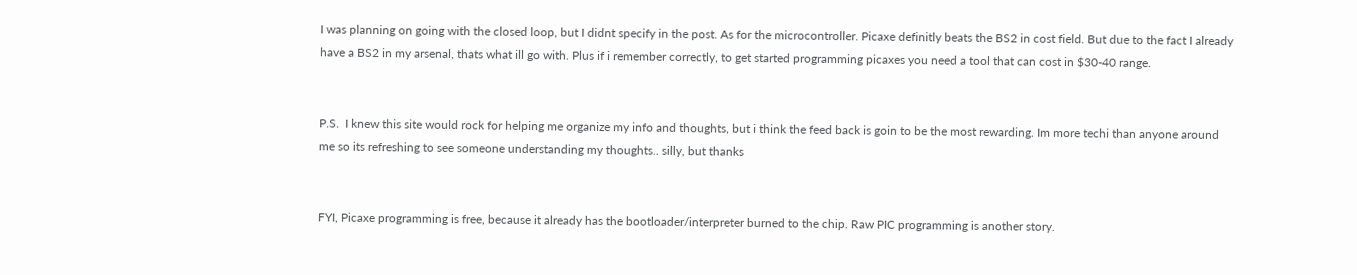I was planning on going with the closed loop, but I didnt specify in the post. As for the microcontroller. Picaxe definitly beats the BS2 in cost field. But due to the fact I already have a BS2 in my arsenal, thats what ill go with. Plus if i remember correctly, to get started programming picaxes you need a tool that can cost in $30-40 range.


P.S.  I knew this site would rock for helping me organize my info and thoughts, but i think the feed back is goin to be the most rewarding. Im more techi than anyone around me so its refreshing to see someone understanding my thoughts.. silly, but thanks


FYI, Picaxe programming is free, because it already has the bootloader/interpreter burned to the chip. Raw PIC programming is another story.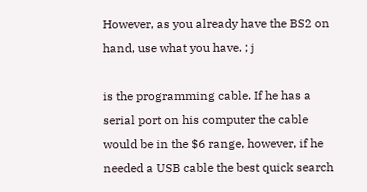However, as you already have the BS2 on hand, use what you have. ; j

is the programming cable. If he has a serial port on his computer the cable would be in the $6 range, however, if he needed a USB cable the best quick search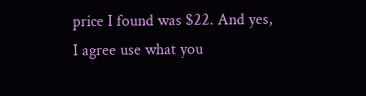price I found was $22. And yes, I agree use what you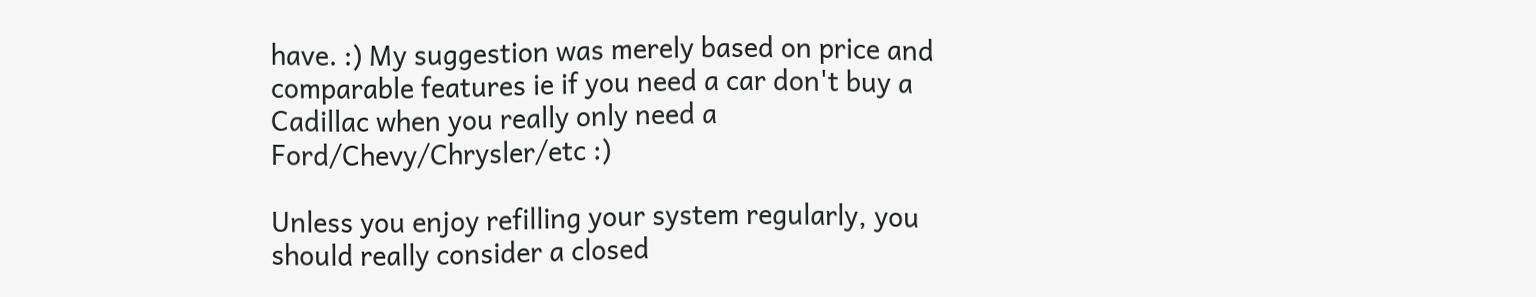have. :) My suggestion was merely based on price and comparable features ie if you need a car don't buy a Cadillac when you really only need a Ford/Chevy/Chrysler/etc :)

Unless you enjoy refilling your system regularly, you should really consider a closed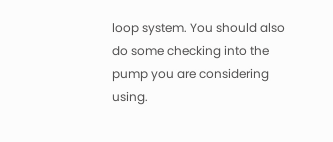loop system. You should also do some checking into the pump you are considering using.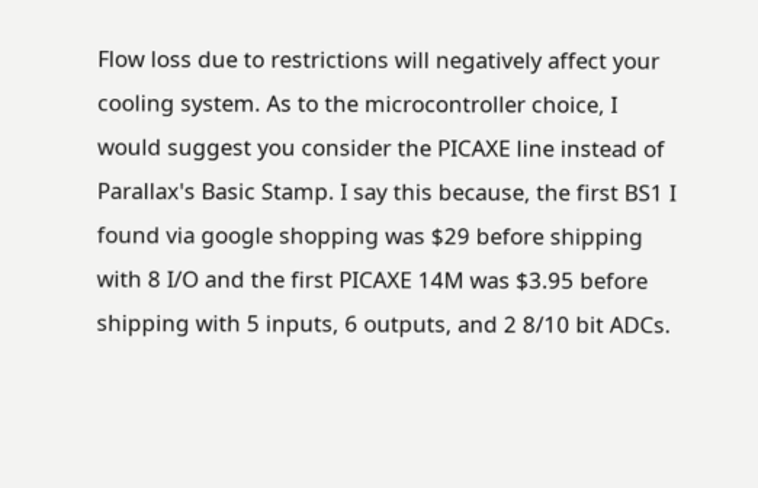Flow loss due to restrictions will negatively affect your cooling system. As to the microcontroller choice, I would suggest you consider the PICAXE line instead of Parallax's Basic Stamp. I say this because, the first BS1 I found via google shopping was $29 before shipping with 8 I/O and the first PICAXE 14M was $3.95 before shipping with 5 inputs, 6 outputs, and 2 8/10 bit ADCs.